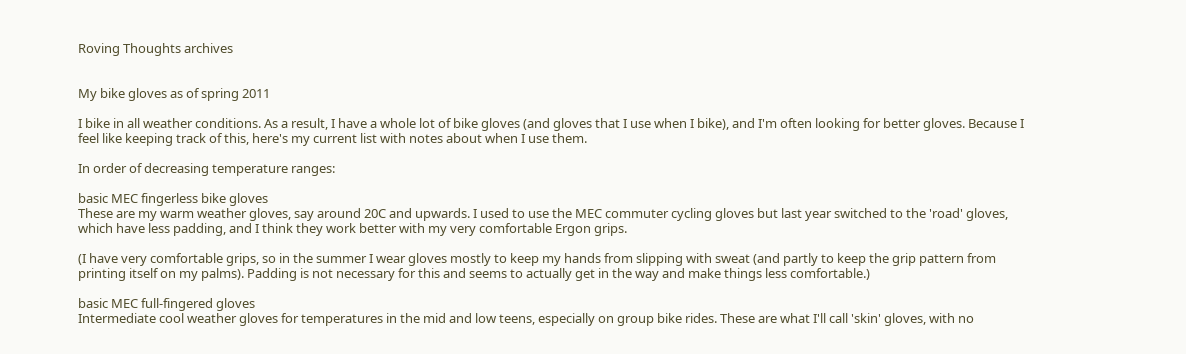Roving Thoughts archives


My bike gloves as of spring 2011

I bike in all weather conditions. As a result, I have a whole lot of bike gloves (and gloves that I use when I bike), and I'm often looking for better gloves. Because I feel like keeping track of this, here's my current list with notes about when I use them.

In order of decreasing temperature ranges:

basic MEC fingerless bike gloves
These are my warm weather gloves, say around 20C and upwards. I used to use the MEC commuter cycling gloves but last year switched to the 'road' gloves, which have less padding, and I think they work better with my very comfortable Ergon grips.

(I have very comfortable grips, so in the summer I wear gloves mostly to keep my hands from slipping with sweat (and partly to keep the grip pattern from printing itself on my palms). Padding is not necessary for this and seems to actually get in the way and make things less comfortable.)

basic MEC full-fingered gloves
Intermediate cool weather gloves for temperatures in the mid and low teens, especially on group bike rides. These are what I'll call 'skin' gloves, with no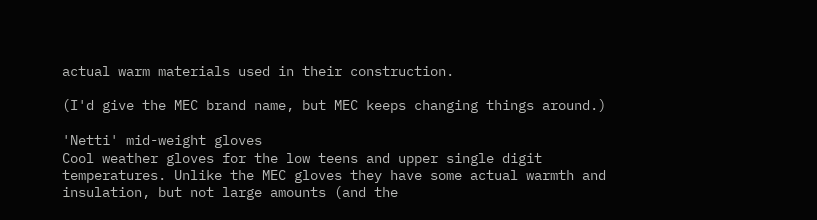actual warm materials used in their construction.

(I'd give the MEC brand name, but MEC keeps changing things around.)

'Netti' mid-weight gloves
Cool weather gloves for the low teens and upper single digit temperatures. Unlike the MEC gloves they have some actual warmth and insulation, but not large amounts (and the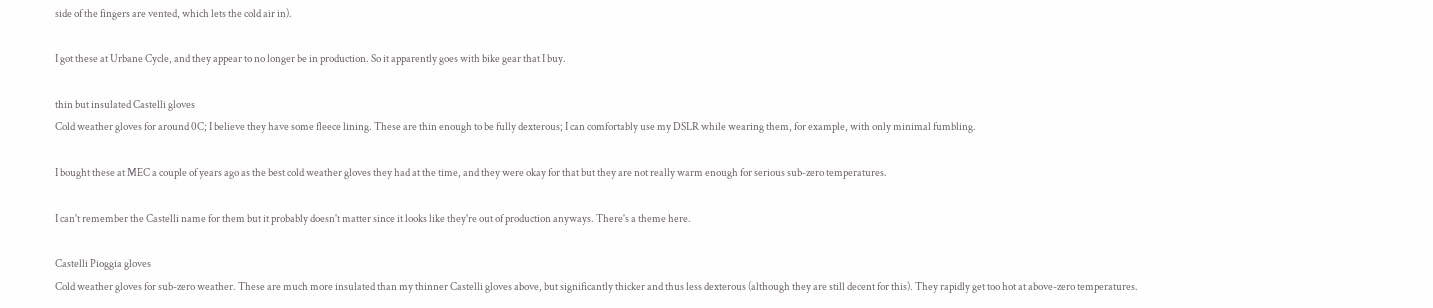side of the fingers are vented, which lets the cold air in).

I got these at Urbane Cycle, and they appear to no longer be in production. So it apparently goes with bike gear that I buy.

thin but insulated Castelli gloves
Cold weather gloves for around 0C; I believe they have some fleece lining. These are thin enough to be fully dexterous; I can comfortably use my DSLR while wearing them, for example, with only minimal fumbling.

I bought these at MEC a couple of years ago as the best cold weather gloves they had at the time, and they were okay for that but they are not really warm enough for serious sub-zero temperatures.

I can't remember the Castelli name for them but it probably doesn't matter since it looks like they're out of production anyways. There's a theme here.

Castelli Pioggia gloves
Cold weather gloves for sub-zero weather. These are much more insulated than my thinner Castelli gloves above, but significantly thicker and thus less dexterous (although they are still decent for this). They rapidly get too hot at above-zero temperatures.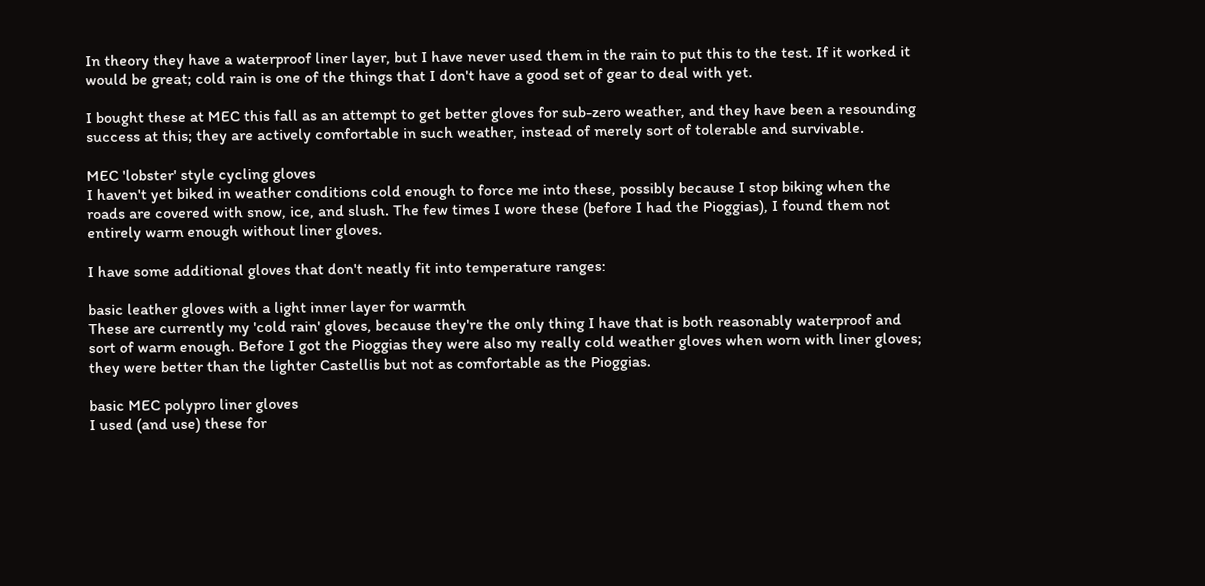In theory they have a waterproof liner layer, but I have never used them in the rain to put this to the test. If it worked it would be great; cold rain is one of the things that I don't have a good set of gear to deal with yet.

I bought these at MEC this fall as an attempt to get better gloves for sub-zero weather, and they have been a resounding success at this; they are actively comfortable in such weather, instead of merely sort of tolerable and survivable.

MEC 'lobster' style cycling gloves
I haven't yet biked in weather conditions cold enough to force me into these, possibly because I stop biking when the roads are covered with snow, ice, and slush. The few times I wore these (before I had the Pioggias), I found them not entirely warm enough without liner gloves.

I have some additional gloves that don't neatly fit into temperature ranges:

basic leather gloves with a light inner layer for warmth
These are currently my 'cold rain' gloves, because they're the only thing I have that is both reasonably waterproof and sort of warm enough. Before I got the Pioggias they were also my really cold weather gloves when worn with liner gloves; they were better than the lighter Castellis but not as comfortable as the Pioggias.

basic MEC polypro liner gloves
I used (and use) these for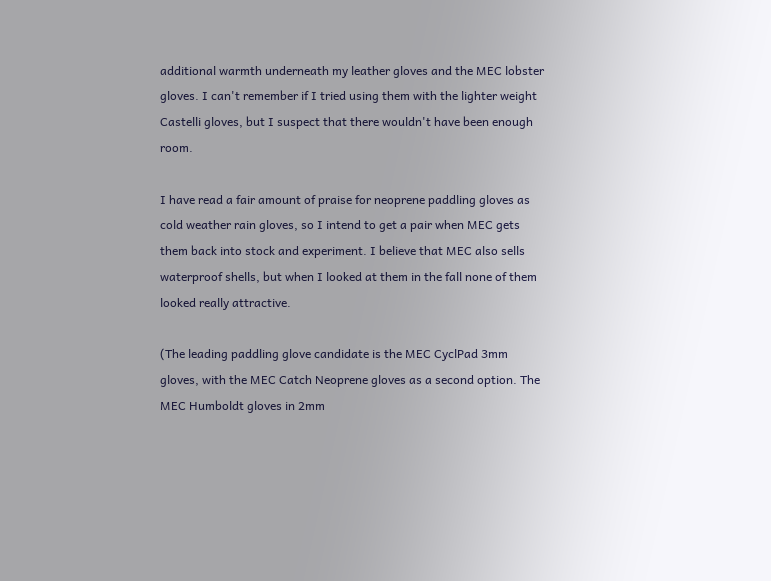additional warmth underneath my leather gloves and the MEC lobster gloves. I can't remember if I tried using them with the lighter weight Castelli gloves, but I suspect that there wouldn't have been enough room.

I have read a fair amount of praise for neoprene paddling gloves as cold weather rain gloves, so I intend to get a pair when MEC gets them back into stock and experiment. I believe that MEC also sells waterproof shells, but when I looked at them in the fall none of them looked really attractive.

(The leading paddling glove candidate is the MEC CyclPad 3mm gloves, with the MEC Catch Neoprene gloves as a second option. The MEC Humboldt gloves in 2mm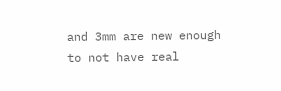and 3mm are new enough to not have real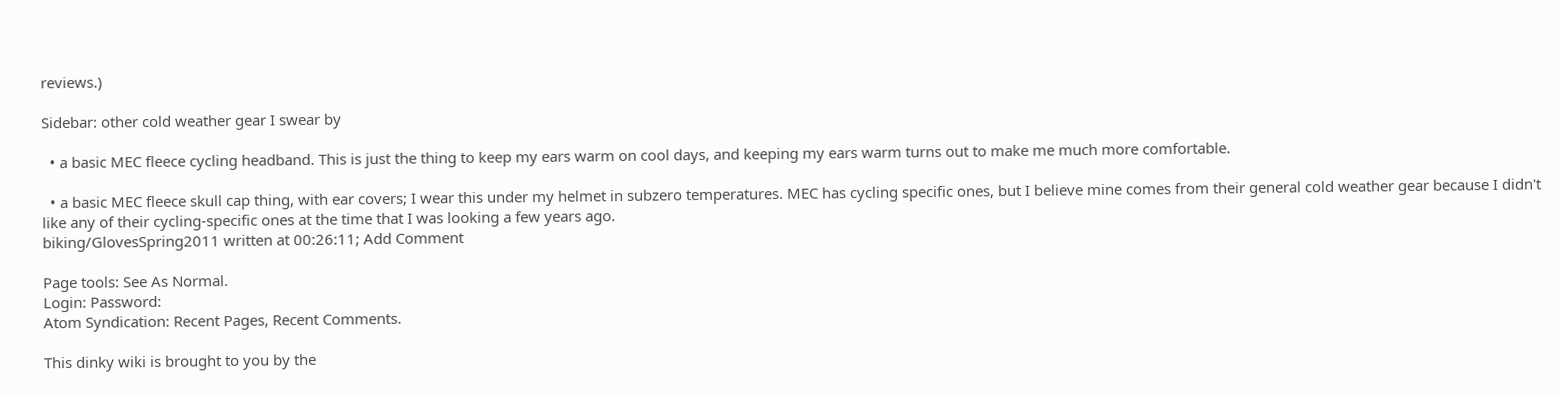reviews.)

Sidebar: other cold weather gear I swear by

  • a basic MEC fleece cycling headband. This is just the thing to keep my ears warm on cool days, and keeping my ears warm turns out to make me much more comfortable.

  • a basic MEC fleece skull cap thing, with ear covers; I wear this under my helmet in subzero temperatures. MEC has cycling specific ones, but I believe mine comes from their general cold weather gear because I didn't like any of their cycling-specific ones at the time that I was looking a few years ago.
biking/GlovesSpring2011 written at 00:26:11; Add Comment

Page tools: See As Normal.
Login: Password:
Atom Syndication: Recent Pages, Recent Comments.

This dinky wiki is brought to you by the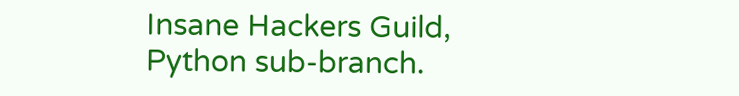Insane Hackers Guild, Python sub-branch.